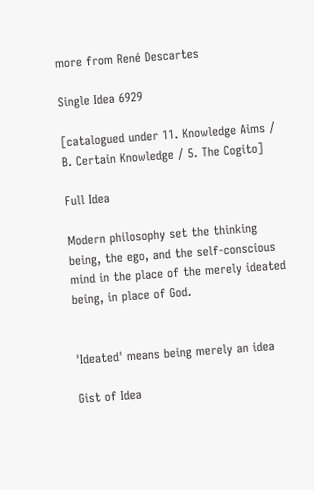more from René Descartes

Single Idea 6929

[catalogued under 11. Knowledge Aims / B. Certain Knowledge / 5. The Cogito]

Full Idea

Modern philosophy set the thinking being, the ego, and the self-conscious mind in the place of the merely ideated being, in place of God.


'Ideated' means being merely an idea

Gist of Idea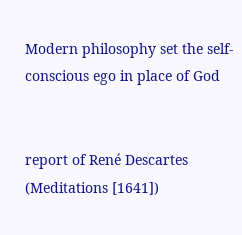Modern philosophy set the self-conscious ego in place of God


report of René Descartes (Meditations [1641])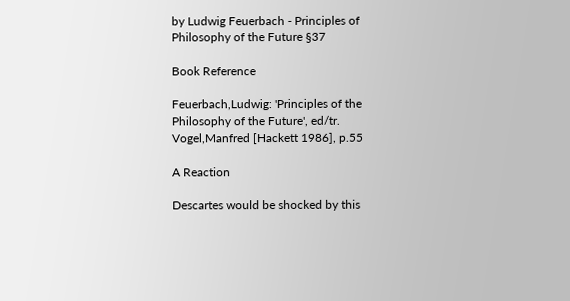by Ludwig Feuerbach - Principles of Philosophy of the Future §37

Book Reference

Feuerbach,Ludwig: 'Principles of the Philosophy of the Future', ed/tr. Vogel,Manfred [Hackett 1986], p.55

A Reaction

Descartes would be shocked by this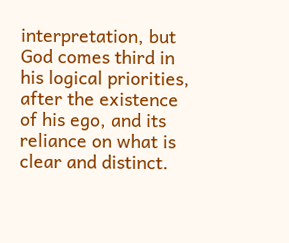interpretation, but God comes third in his logical priorities, after the existence of his ego, and its reliance on what is clear and distinct.